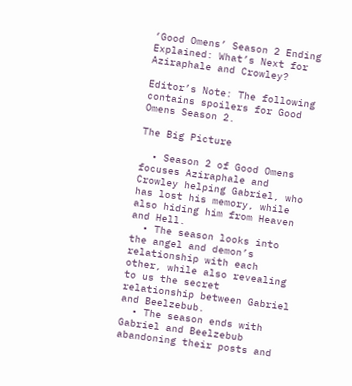‘Good Omens’ Season 2 Ending Explained: What’s Next for Aziraphale and Crowley?

Editor’s Note: The following contains spoilers for Good Omens Season 2.

The Big Picture

  • Season 2 of Good Omens focuses Aziraphale and Crowley helping Gabriel, who has lost his memory, while also hiding him from Heaven and Hell.
  • The season looks into the angel and demon’s relationship with each other, while also revealing to us the secret relationship between Gabriel and Beelzebub.
  • The season ends with Gabriel and Beelzebub abandoning their posts and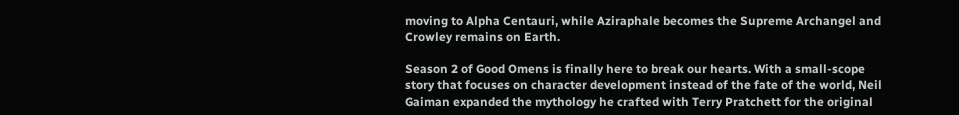moving to Alpha Centauri, while Aziraphale becomes the Supreme Archangel and Crowley remains on Earth.

Season 2 of Good Omens is finally here to break our hearts. With a small-scope story that focuses on character development instead of the fate of the world, Neil Gaiman expanded the mythology he crafted with Terry Pratchett for the original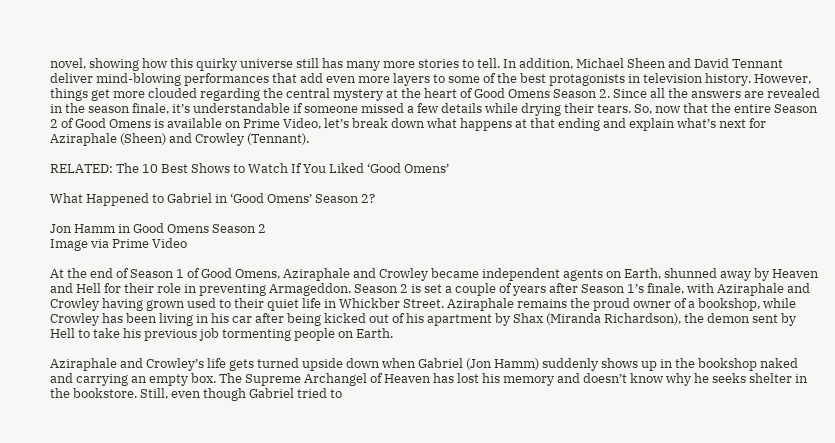novel, showing how this quirky universe still has many more stories to tell. In addition, Michael Sheen and David Tennant deliver mind-blowing performances that add even more layers to some of the best protagonists in television history. However, things get more clouded regarding the central mystery at the heart of Good Omens Season 2. Since all the answers are revealed in the season finale, it’s understandable if someone missed a few details while drying their tears. So, now that the entire Season 2 of Good Omens is available on Prime Video, let’s break down what happens at that ending and explain what’s next for Aziraphale (Sheen) and Crowley (Tennant).

RELATED: The 10 Best Shows to Watch If You Liked ‘Good Omens’

What Happened to Gabriel in ‘Good Omens’ Season 2?

Jon Hamm in Good Omens Season 2
Image via Prime Video

At the end of Season 1 of Good Omens, Aziraphale and Crowley became independent agents on Earth, shunned away by Heaven and Hell for their role in preventing Armageddon. Season 2 is set a couple of years after Season 1’s finale, with Aziraphale and Crowley having grown used to their quiet life in Whickber Street. Aziraphale remains the proud owner of a bookshop, while Crowley has been living in his car after being kicked out of his apartment by Shax (Miranda Richardson), the demon sent by Hell to take his previous job tormenting people on Earth.

Aziraphale and Crowley’s life gets turned upside down when Gabriel (Jon Hamm) suddenly shows up in the bookshop naked and carrying an empty box. The Supreme Archangel of Heaven has lost his memory and doesn’t know why he seeks shelter in the bookstore. Still, even though Gabriel tried to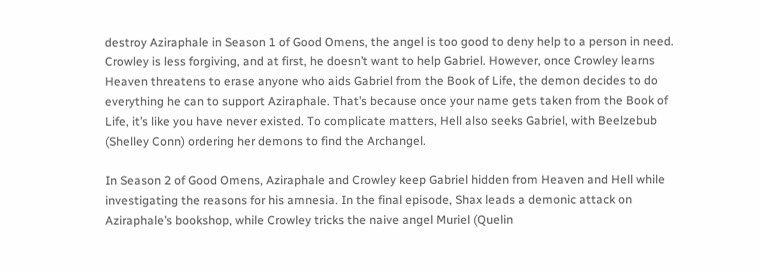destroy Aziraphale in Season 1 of Good Omens, the angel is too good to deny help to a person in need. Crowley is less forgiving, and at first, he doesn’t want to help Gabriel. However, once Crowley learns Heaven threatens to erase anyone who aids Gabriel from the Book of Life, the demon decides to do everything he can to support Aziraphale. That’s because once your name gets taken from the Book of Life, it’s like you have never existed. To complicate matters, Hell also seeks Gabriel, with Beelzebub (Shelley Conn) ordering her demons to find the Archangel.

In Season 2 of Good Omens, Aziraphale and Crowley keep Gabriel hidden from Heaven and Hell while investigating the reasons for his amnesia. In the final episode, Shax leads a demonic attack on Aziraphale’s bookshop, while Crowley tricks the naive angel Muriel (Quelin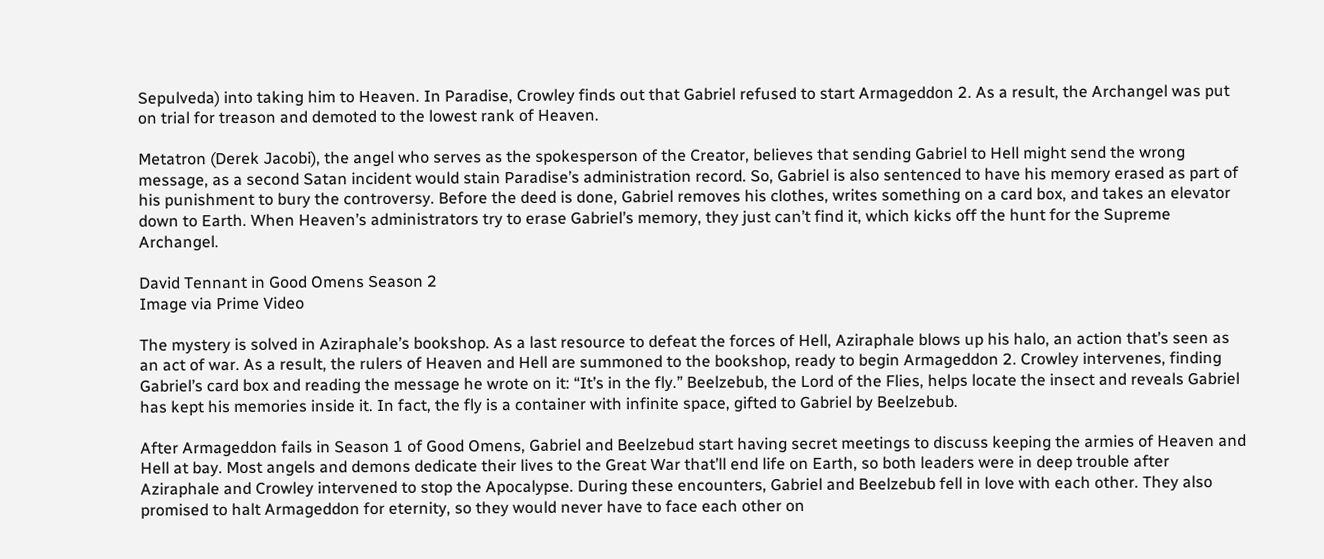Sepulveda) into taking him to Heaven. In Paradise, Crowley finds out that Gabriel refused to start Armageddon 2. As a result, the Archangel was put on trial for treason and demoted to the lowest rank of Heaven.

Metatron (Derek Jacobi), the angel who serves as the spokesperson of the Creator, believes that sending Gabriel to Hell might send the wrong message, as a second Satan incident would stain Paradise’s administration record. So, Gabriel is also sentenced to have his memory erased as part of his punishment to bury the controversy. Before the deed is done, Gabriel removes his clothes, writes something on a card box, and takes an elevator down to Earth. When Heaven’s administrators try to erase Gabriel’s memory, they just can’t find it, which kicks off the hunt for the Supreme Archangel.

David Tennant in Good Omens Season 2
Image via Prime Video

The mystery is solved in Aziraphale’s bookshop. As a last resource to defeat the forces of Hell, Aziraphale blows up his halo, an action that’s seen as an act of war. As a result, the rulers of Heaven and Hell are summoned to the bookshop, ready to begin Armageddon 2. Crowley intervenes, finding Gabriel’s card box and reading the message he wrote on it: “It’s in the fly.” Beelzebub, the Lord of the Flies, helps locate the insect and reveals Gabriel has kept his memories inside it. In fact, the fly is a container with infinite space, gifted to Gabriel by Beelzebub.

After Armageddon fails in Season 1 of Good Omens, Gabriel and Beelzebud start having secret meetings to discuss keeping the armies of Heaven and Hell at bay. Most angels and demons dedicate their lives to the Great War that’ll end life on Earth, so both leaders were in deep trouble after Aziraphale and Crowley intervened to stop the Apocalypse. During these encounters, Gabriel and Beelzebub fell in love with each other. They also promised to halt Armageddon for eternity, so they would never have to face each other on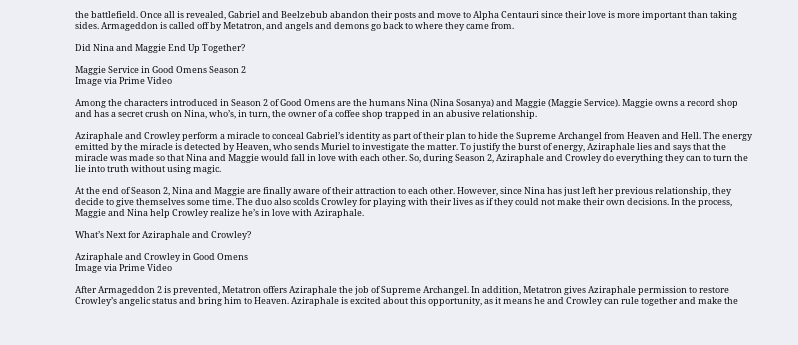the battlefield. Once all is revealed, Gabriel and Beelzebub abandon their posts and move to Alpha Centauri since their love is more important than taking sides. Armageddon is called off by Metatron, and angels and demons go back to where they came from.

Did Nina and Maggie End Up Together?

Maggie Service in Good Omens Season 2
Image via Prime Video

Among the characters introduced in Season 2 of Good Omens are the humans Nina (Nina Sosanya) and Maggie (Maggie Service). Maggie owns a record shop and has a secret crush on Nina, who’s, in turn, the owner of a coffee shop trapped in an abusive relationship.

Aziraphale and Crowley perform a miracle to conceal Gabriel’s identity as part of their plan to hide the Supreme Archangel from Heaven and Hell. The energy emitted by the miracle is detected by Heaven, who sends Muriel to investigate the matter. To justify the burst of energy, Aziraphale lies and says that the miracle was made so that Nina and Maggie would fall in love with each other. So, during Season 2, Aziraphale and Crowley do everything they can to turn the lie into truth without using magic.

At the end of Season 2, Nina and Maggie are finally aware of their attraction to each other. However, since Nina has just left her previous relationship, they decide to give themselves some time. The duo also scolds Crowley for playing with their lives as if they could not make their own decisions. In the process, Maggie and Nina help Crowley realize he’s in love with Aziraphale.

What’s Next for Aziraphale and Crowley?

Aziraphale and Crowley in Good Omens
Image via Prime Video

After Armageddon 2 is prevented, Metatron offers Aziraphale the job of Supreme Archangel. In addition, Metatron gives Aziraphale permission to restore Crowley’s angelic status and bring him to Heaven. Aziraphale is excited about this opportunity, as it means he and Crowley can rule together and make the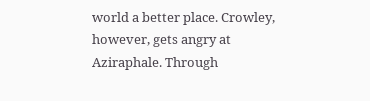world a better place. Crowley, however, gets angry at Aziraphale. Through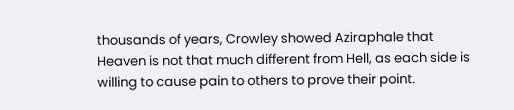thousands of years, Crowley showed Aziraphale that Heaven is not that much different from Hell, as each side is willing to cause pain to others to prove their point.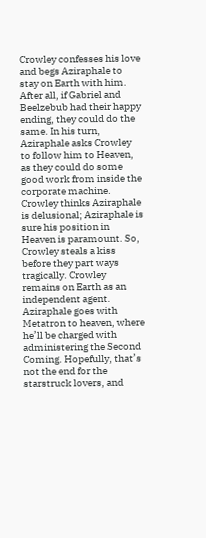Crowley confesses his love and begs Aziraphale to stay on Earth with him. After all, if Gabriel and Beelzebub had their happy ending, they could do the same. In his turn, Aziraphale asks Crowley to follow him to Heaven, as they could do some good work from inside the corporate machine. Crowley thinks Aziraphale is delusional; Aziraphale is sure his position in Heaven is paramount. So, Crowley steals a kiss before they part ways tragically. Crowley remains on Earth as an independent agent. Aziraphale goes with Metatron to heaven, where he’ll be charged with administering the Second Coming. Hopefully, that’s not the end for the starstruck lovers, and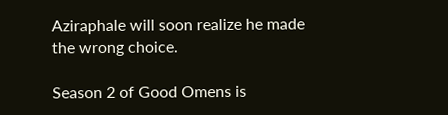Aziraphale will soon realize he made the wrong choice.

Season 2 of Good Omens is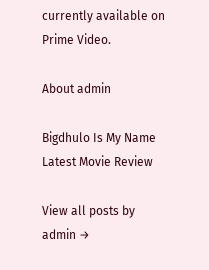currently available on Prime Video.

About admin

Bigdhulo Is My Name Latest Movie Review

View all posts by admin →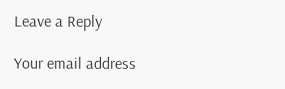Leave a Reply

Your email address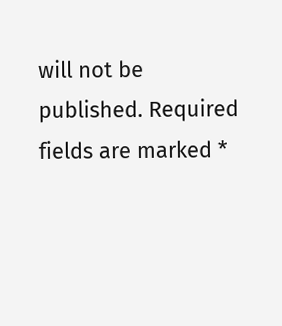will not be published. Required fields are marked *